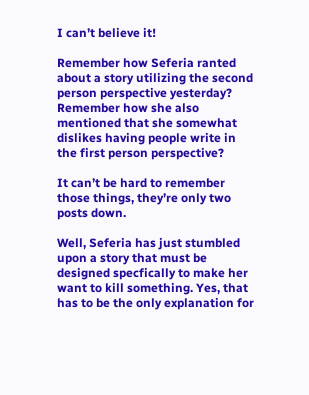I can’t believe it!

Remember how Seferia ranted about a story utilizing the second person perspective yesterday? Remember how she also mentioned that she somewhat dislikes having people write in the first person perspective?

It can’t be hard to remember those things, they’re only two posts down.

Well, Seferia has just stumbled upon a story that must be designed specfically to make her want to kill something. Yes, that has to be the only explanation for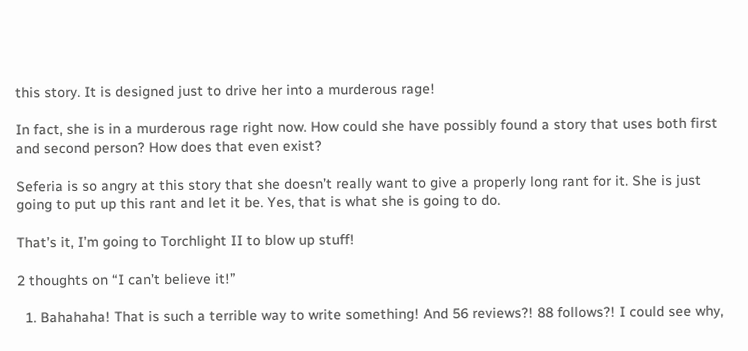this story. It is designed just to drive her into a murderous rage!

In fact, she is in a murderous rage right now. How could she have possibly found a story that uses both first and second person? How does that even exist?

Seferia is so angry at this story that she doesn’t really want to give a properly long rant for it. She is just going to put up this rant and let it be. Yes, that is what she is going to do.

That’s it, I’m going to Torchlight II to blow up stuff!

2 thoughts on “I can’t believe it!”

  1. Bahahaha! That is such a terrible way to write something! And 56 reviews?! 88 follows?! I could see why,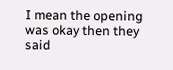I mean the opening was okay then they said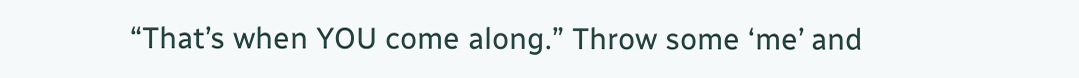“That’s when YOU come along.” Throw some ‘me’ and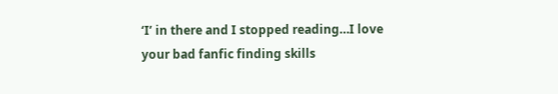‘I’ in there and I stopped reading…I love your bad fanfic finding skills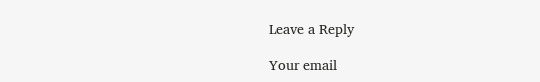Leave a Reply

Your email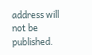address will not be published.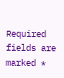Required fields are marked *